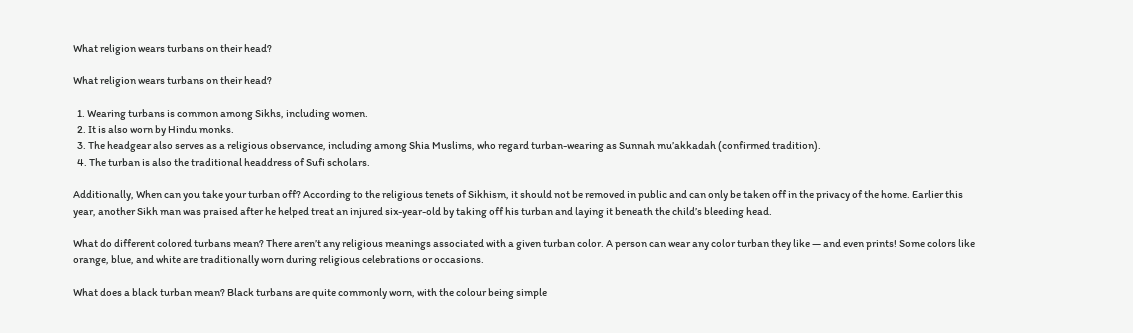What religion wears turbans on their head?

What religion wears turbans on their head?

  1. Wearing turbans is common among Sikhs, including women.
  2. It is also worn by Hindu monks.
  3. The headgear also serves as a religious observance, including among Shia Muslims, who regard turban-wearing as Sunnah mu’akkadah (confirmed tradition).
  4. The turban is also the traditional headdress of Sufi scholars.

Additionally, When can you take your turban off? According to the religious tenets of Sikhism, it should not be removed in public and can only be taken off in the privacy of the home. Earlier this year, another Sikh man was praised after he helped treat an injured six-year-old by taking off his turban and laying it beneath the child’s bleeding head.

What do different colored turbans mean? There aren’t any religious meanings associated with a given turban color. A person can wear any color turban they like — and even prints! Some colors like orange, blue, and white are traditionally worn during religious celebrations or occasions.

What does a black turban mean? Black turbans are quite commonly worn, with the colour being simple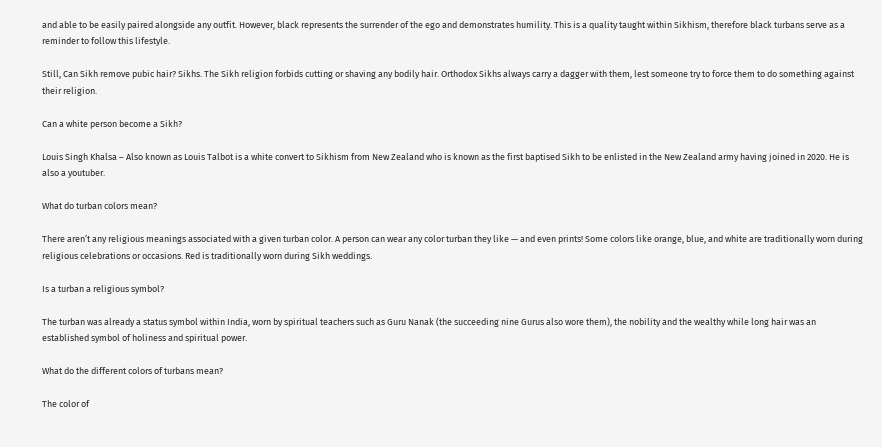and able to be easily paired alongside any outfit. However, black represents the surrender of the ego and demonstrates humility. This is a quality taught within Sikhism, therefore black turbans serve as a reminder to follow this lifestyle.

Still, Can Sikh remove pubic hair? Sikhs. The Sikh religion forbids cutting or shaving any bodily hair. Orthodox Sikhs always carry a dagger with them, lest someone try to force them to do something against their religion.

Can a white person become a Sikh?

Louis Singh Khalsa – Also known as Louis Talbot is a white convert to Sikhism from New Zealand who is known as the first baptised Sikh to be enlisted in the New Zealand army having joined in 2020. He is also a youtuber.

What do turban colors mean?

There aren’t any religious meanings associated with a given turban color. A person can wear any color turban they like — and even prints! Some colors like orange, blue, and white are traditionally worn during religious celebrations or occasions. Red is traditionally worn during Sikh weddings.

Is a turban a religious symbol?

The turban was already a status symbol within India, worn by spiritual teachers such as Guru Nanak (the succeeding nine Gurus also wore them), the nobility and the wealthy while long hair was an established symbol of holiness and spiritual power.

What do the different colors of turbans mean?

The color of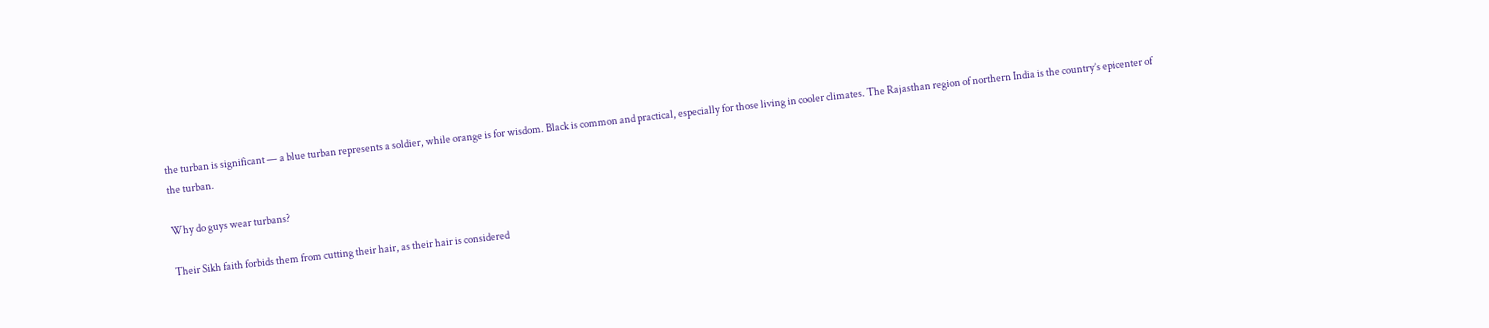the turban is significant — a blue turban represents a soldier, while orange is for wisdom. Black is common and practical, especially for those living in cooler climates. The Rajasthan region of northern India is the country’s epicenter of the turban.

Why do guys wear turbans?

Their Sikh faith forbids them from cutting their hair, as their hair is considered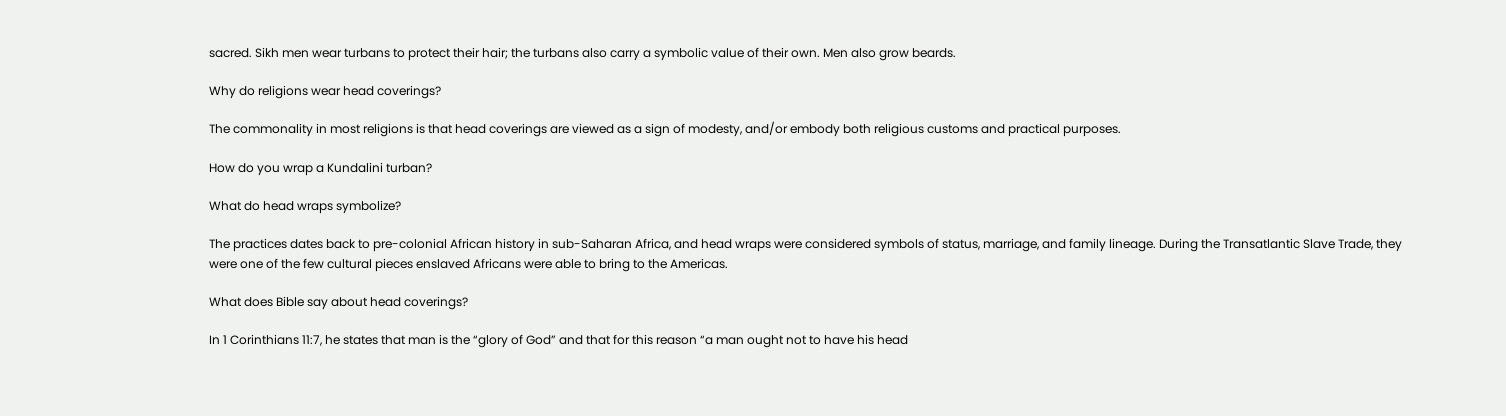sacred. Sikh men wear turbans to protect their hair; the turbans also carry a symbolic value of their own. Men also grow beards.

Why do religions wear head coverings?

The commonality in most religions is that head coverings are viewed as a sign of modesty, and/or embody both religious customs and practical purposes.

How do you wrap a Kundalini turban?

What do head wraps symbolize?

The practices dates back to pre-colonial African history in sub-Saharan Africa, and head wraps were considered symbols of status, marriage, and family lineage. During the Transatlantic Slave Trade, they were one of the few cultural pieces enslaved Africans were able to bring to the Americas.

What does Bible say about head coverings?

In 1 Corinthians 11:7, he states that man is the “glory of God” and that for this reason “a man ought not to have his head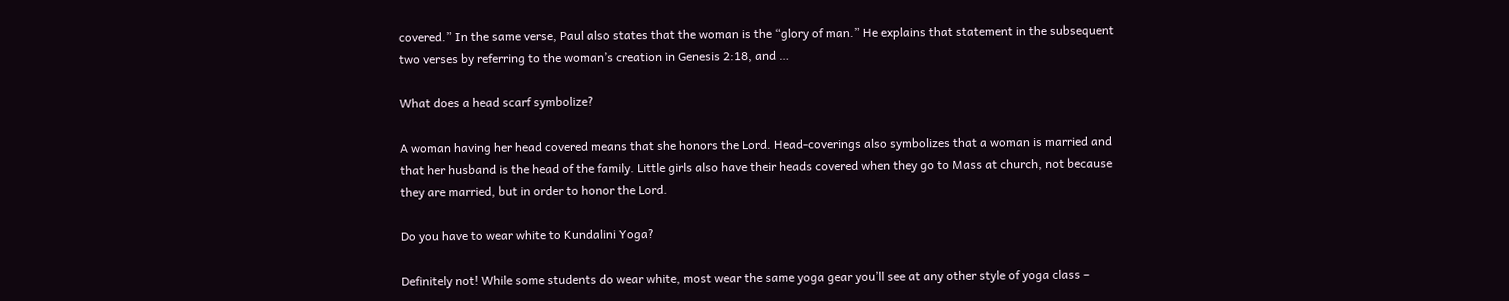covered.” In the same verse, Paul also states that the woman is the “glory of man.” He explains that statement in the subsequent two verses by referring to the woman’s creation in Genesis 2:18, and …

What does a head scarf symbolize?

A woman having her head covered means that she honors the Lord. Head-coverings also symbolizes that a woman is married and that her husband is the head of the family. Little girls also have their heads covered when they go to Mass at church, not because they are married, but in order to honor the Lord.

Do you have to wear white to Kundalini Yoga?

Definitely not! While some students do wear white, most wear the same yoga gear you’ll see at any other style of yoga class –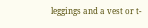leggings and a vest or t-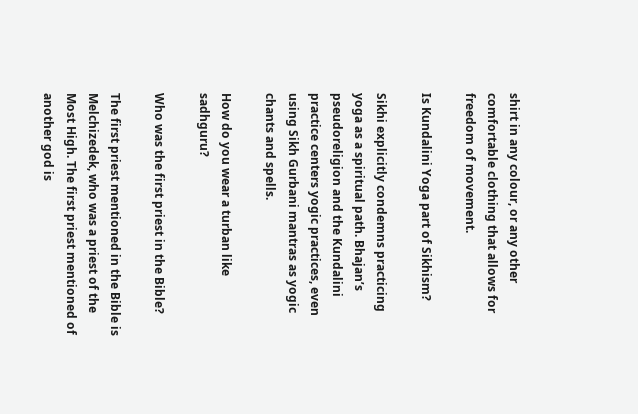shirt in any colour, or any other comfortable clothing that allows for freedom of movement.

Is Kundalini Yoga part of Sikhism?

Sikhi explicitly condemns practicing yoga as a spiritual path. Bhajan’s pseudoreligion and the Kundalini practice centers yogic practices, even using Sikh Gurbani mantras as yogic chants and spells.

How do you wear a turban like sadhguru?

Who was the first priest in the Bible?

The first priest mentioned in the Bible is Melchizedek, who was a priest of the Most High. The first priest mentioned of another god is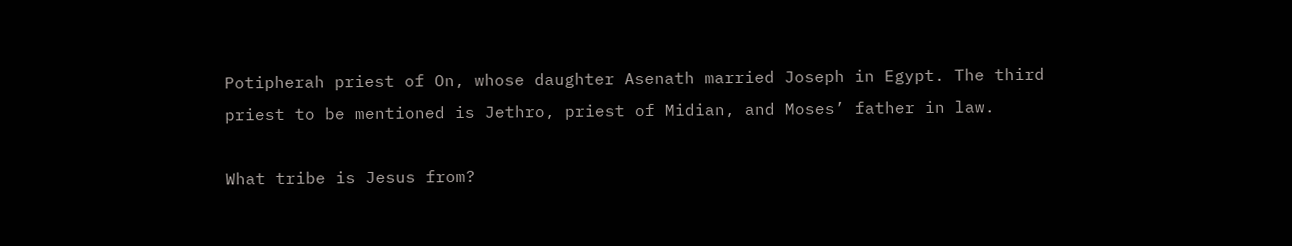Potipherah priest of On, whose daughter Asenath married Joseph in Egypt. The third priest to be mentioned is Jethro, priest of Midian, and Moses’ father in law.

What tribe is Jesus from?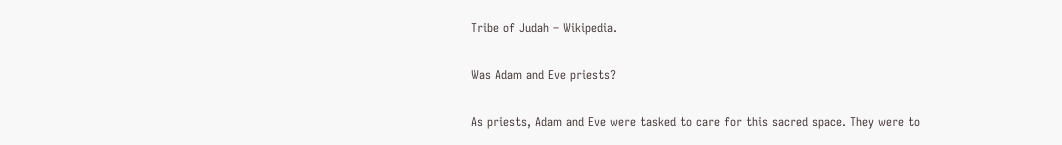Tribe of Judah – Wikipedia.

Was Adam and Eve priests?

As priests, Adam and Eve were tasked to care for this sacred space. They were to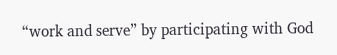“work and serve” by participating with God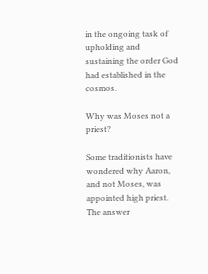in the ongoing task of upholding and sustaining the order God had established in the cosmos.

Why was Moses not a priest?

Some traditionists have wondered why Aaron, and not Moses, was appointed high priest. The answer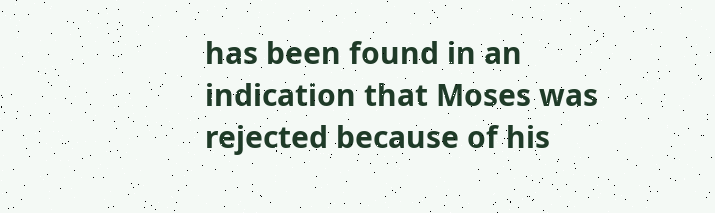has been found in an indication that Moses was rejected because of his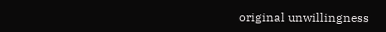original unwillingness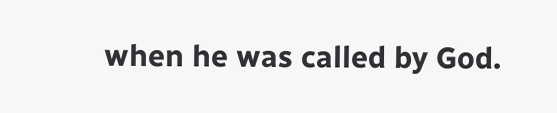when he was called by God.